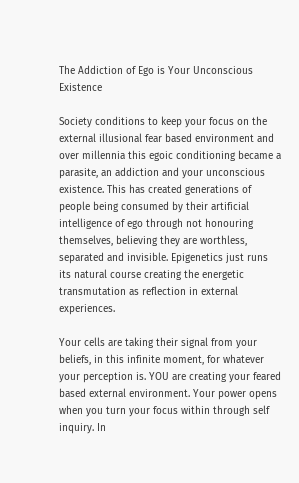The Addiction of Ego is Your Unconscious Existence

Society conditions to keep your focus on the external illusional fear based environment and over millennia this egoic conditioning became a parasite, an addiction and your unconscious existence. This has created generations of people being consumed by their artificial intelligence of ego through not honouring themselves, believing they are worthless, separated and invisible. Epigenetics just runs its natural course creating the energetic transmutation as reflection in external experiences.

Your cells are taking their signal from your beliefs, in this infinite moment, for whatever your perception is. YOU are creating your feared based external environment. Your power opens when you turn your focus within through self inquiry. In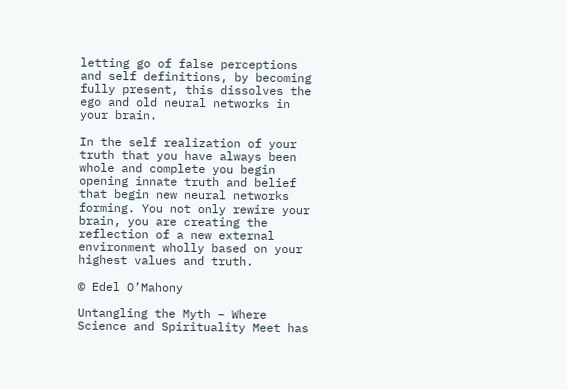letting go of false perceptions and self definitions, by becoming fully present, this dissolves the ego and old neural networks in your brain.

In the self realization of your truth that you have always been whole and complete you begin opening innate truth and belief that begin new neural networks forming. You not only rewire your brain, you are creating the reflection of a new external environment wholly based on your highest values and truth.

© Edel O’Mahony

Untangling the Myth – Where Science and Spirituality Meet has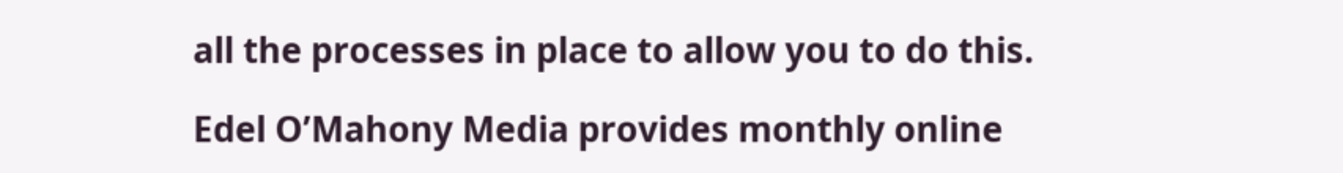all the processes in place to allow you to do this.

Edel O’Mahony Media provides monthly online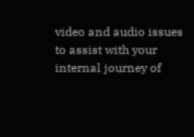video and audio issues to assist with your internal journey of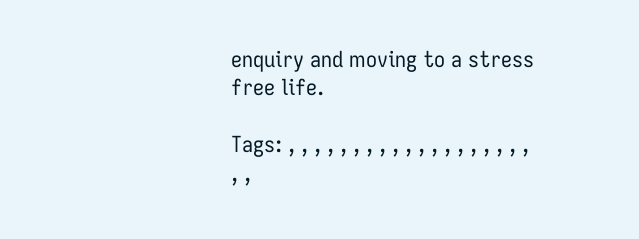enquiry and moving to a stress free life.

Tags: , , , , , , , , , , , , , , , , , , , , ,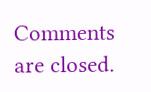Comments are closed.